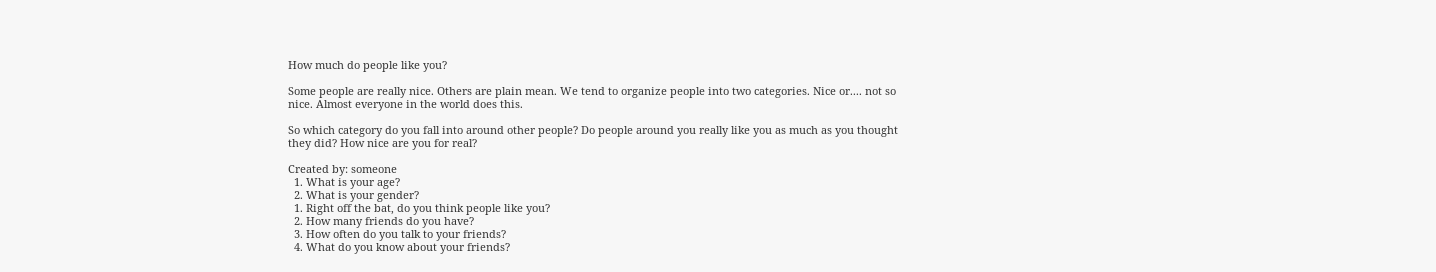How much do people like you?

Some people are really nice. Others are plain mean. We tend to organize people into two categories. Nice or.... not so nice. Almost everyone in the world does this.

So which category do you fall into around other people? Do people around you really like you as much as you thought they did? How nice are you for real?

Created by: someone
  1. What is your age?
  2. What is your gender?
  1. Right off the bat, do you think people like you?
  2. How many friends do you have?
  3. How often do you talk to your friends?
  4. What do you know about your friends?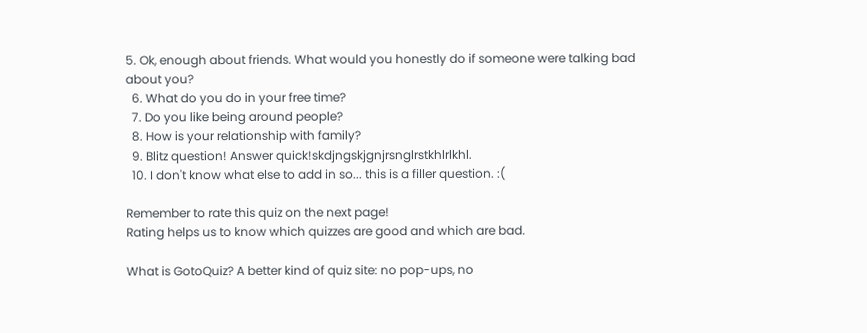5. Ok, enough about friends. What would you honestly do if someone were talking bad about you?
  6. What do you do in your free time?
  7. Do you like being around people?
  8. How is your relationship with family?
  9. Blitz question! Answer quick!skdjngskjgnjrsnglrstkhlrlkhl.
  10. I don't know what else to add in so... this is a filler question. :(

Remember to rate this quiz on the next page!
Rating helps us to know which quizzes are good and which are bad.

What is GotoQuiz? A better kind of quiz site: no pop-ups, no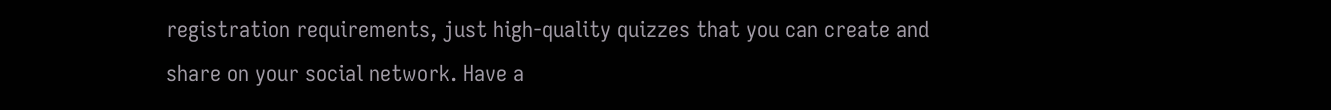registration requirements, just high-quality quizzes that you can create and share on your social network. Have a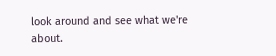look around and see what we're about.